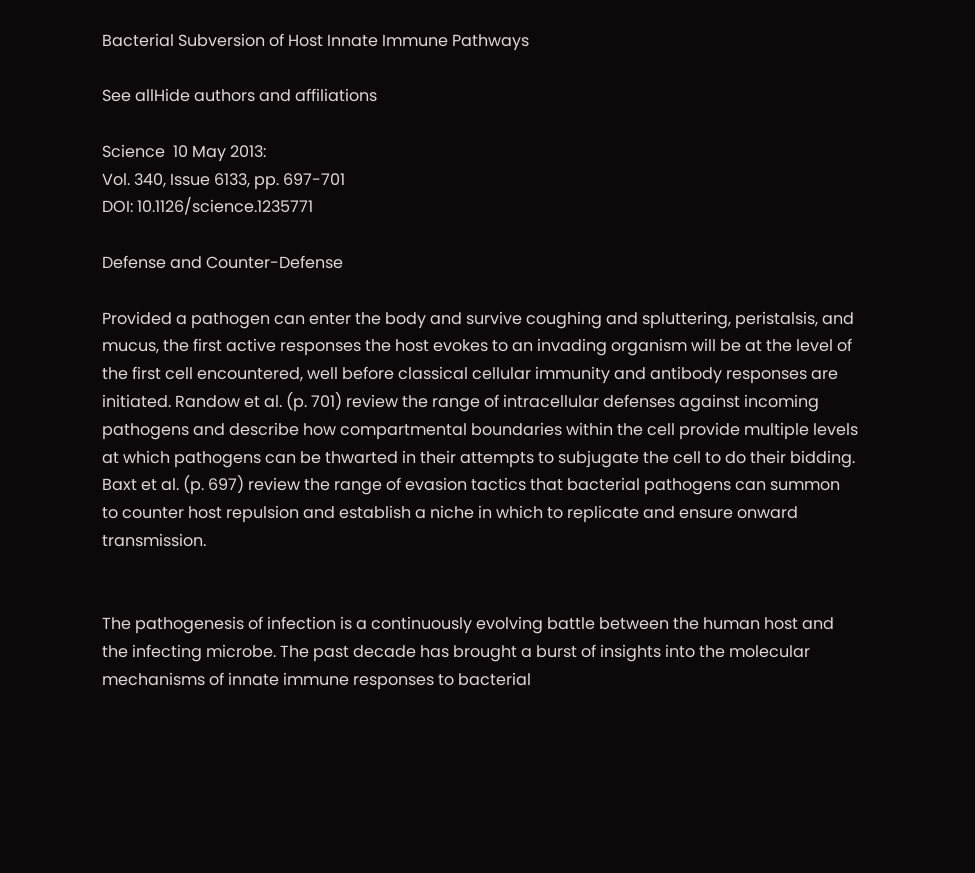Bacterial Subversion of Host Innate Immune Pathways

See allHide authors and affiliations

Science  10 May 2013:
Vol. 340, Issue 6133, pp. 697-701
DOI: 10.1126/science.1235771

Defense and Counter-Defense

Provided a pathogen can enter the body and survive coughing and spluttering, peristalsis, and mucus, the first active responses the host evokes to an invading organism will be at the level of the first cell encountered, well before classical cellular immunity and antibody responses are initiated. Randow et al. (p. 701) review the range of intracellular defenses against incoming pathogens and describe how compartmental boundaries within the cell provide multiple levels at which pathogens can be thwarted in their attempts to subjugate the cell to do their bidding. Baxt et al. (p. 697) review the range of evasion tactics that bacterial pathogens can summon to counter host repulsion and establish a niche in which to replicate and ensure onward transmission.


The pathogenesis of infection is a continuously evolving battle between the human host and the infecting microbe. The past decade has brought a burst of insights into the molecular mechanisms of innate immune responses to bacterial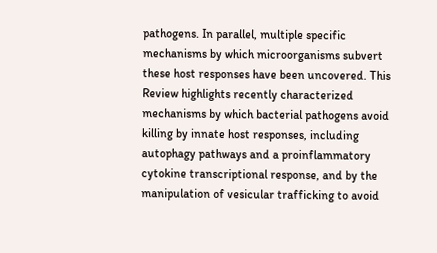pathogens. In parallel, multiple specific mechanisms by which microorganisms subvert these host responses have been uncovered. This Review highlights recently characterized mechanisms by which bacterial pathogens avoid killing by innate host responses, including autophagy pathways and a proinflammatory cytokine transcriptional response, and by the manipulation of vesicular trafficking to avoid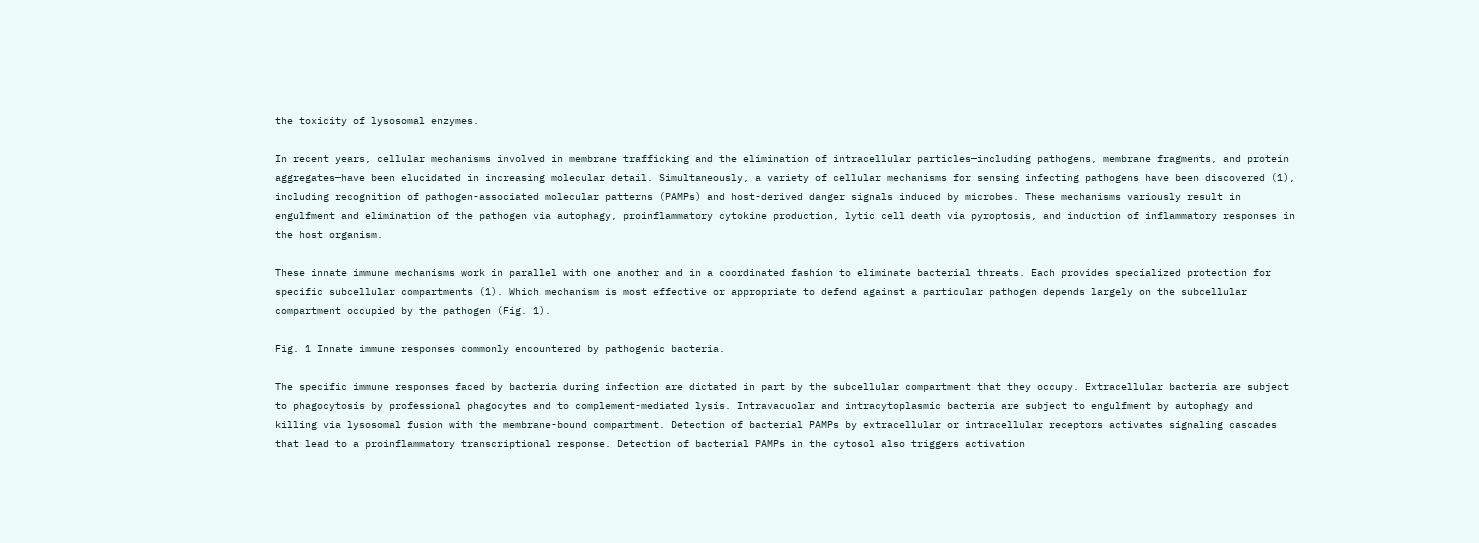the toxicity of lysosomal enzymes.

In recent years, cellular mechanisms involved in membrane trafficking and the elimination of intracellular particles—including pathogens, membrane fragments, and protein aggregates—have been elucidated in increasing molecular detail. Simultaneously, a variety of cellular mechanisms for sensing infecting pathogens have been discovered (1), including recognition of pathogen-associated molecular patterns (PAMPs) and host-derived danger signals induced by microbes. These mechanisms variously result in engulfment and elimination of the pathogen via autophagy, proinflammatory cytokine production, lytic cell death via pyroptosis, and induction of inflammatory responses in the host organism.

These innate immune mechanisms work in parallel with one another and in a coordinated fashion to eliminate bacterial threats. Each provides specialized protection for specific subcellular compartments (1). Which mechanism is most effective or appropriate to defend against a particular pathogen depends largely on the subcellular compartment occupied by the pathogen (Fig. 1).

Fig. 1 Innate immune responses commonly encountered by pathogenic bacteria.

The specific immune responses faced by bacteria during infection are dictated in part by the subcellular compartment that they occupy. Extracellular bacteria are subject to phagocytosis by professional phagocytes and to complement-mediated lysis. Intravacuolar and intracytoplasmic bacteria are subject to engulfment by autophagy and killing via lysosomal fusion with the membrane-bound compartment. Detection of bacterial PAMPs by extracellular or intracellular receptors activates signaling cascades that lead to a proinflammatory transcriptional response. Detection of bacterial PAMPs in the cytosol also triggers activation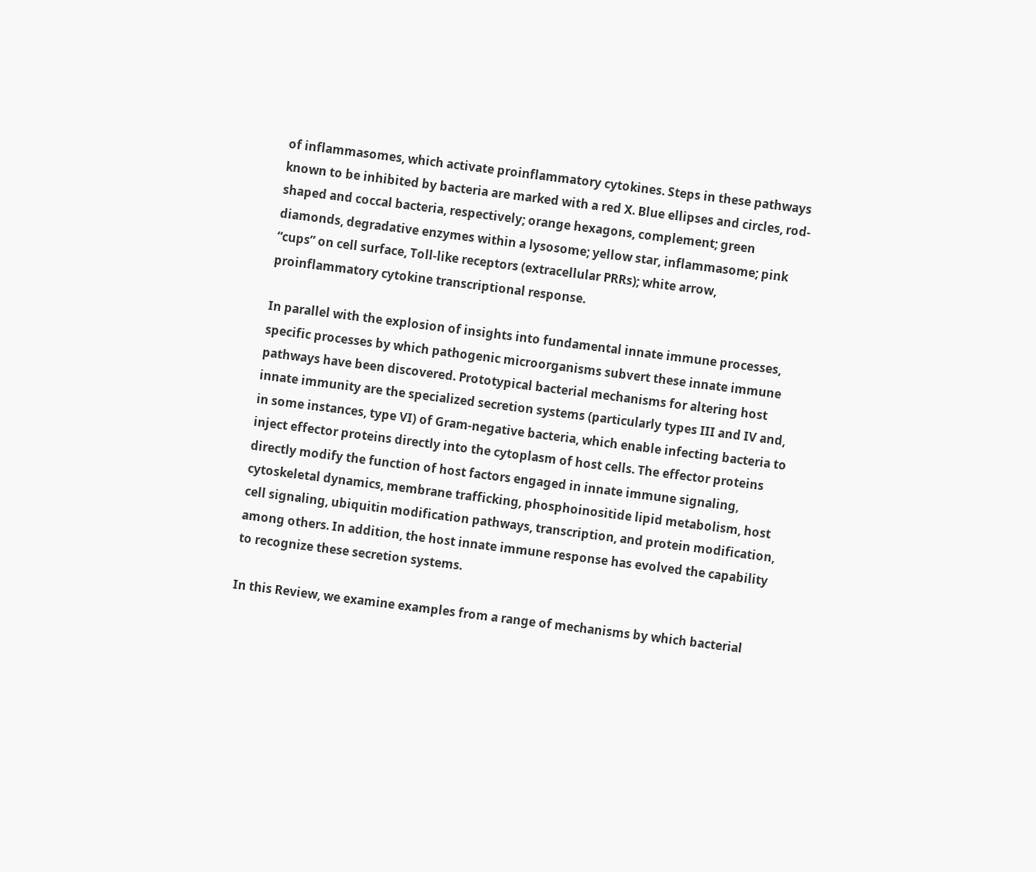of inflammasomes, which activate proinflammatory cytokines. Steps in these pathways known to be inhibited by bacteria are marked with a red X. Blue ellipses and circles, rod-shaped and coccal bacteria, respectively; orange hexagons, complement; green diamonds, degradative enzymes within a lysosome; yellow star, inflammasome; pink “cups” on cell surface, Toll-like receptors (extracellular PRRs); white arrow, proinflammatory cytokine transcriptional response.

In parallel with the explosion of insights into fundamental innate immune processes, specific processes by which pathogenic microorganisms subvert these innate immune pathways have been discovered. Prototypical bacterial mechanisms for altering host innate immunity are the specialized secretion systems (particularly types III and IV and, in some instances, type VI) of Gram-negative bacteria, which enable infecting bacteria to inject effector proteins directly into the cytoplasm of host cells. The effector proteins directly modify the function of host factors engaged in innate immune signaling, cytoskeletal dynamics, membrane trafficking, phosphoinositide lipid metabolism, host cell signaling, ubiquitin modification pathways, transcription, and protein modification, among others. In addition, the host innate immune response has evolved the capability to recognize these secretion systems.

In this Review, we examine examples from a range of mechanisms by which bacterial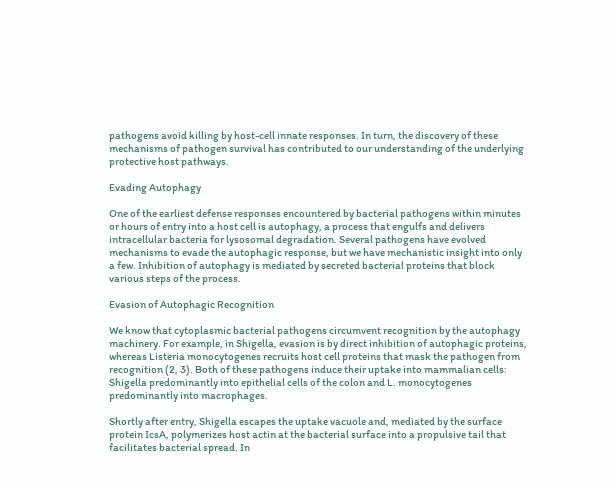pathogens avoid killing by host-cell innate responses. In turn, the discovery of these mechanisms of pathogen survival has contributed to our understanding of the underlying protective host pathways.

Evading Autophagy

One of the earliest defense responses encountered by bacterial pathogens within minutes or hours of entry into a host cell is autophagy, a process that engulfs and delivers intracellular bacteria for lysosomal degradation. Several pathogens have evolved mechanisms to evade the autophagic response, but we have mechanistic insight into only a few. Inhibition of autophagy is mediated by secreted bacterial proteins that block various steps of the process.

Evasion of Autophagic Recognition

We know that cytoplasmic bacterial pathogens circumvent recognition by the autophagy machinery. For example, in Shigella, evasion is by direct inhibition of autophagic proteins, whereas Listeria monocytogenes recruits host cell proteins that mask the pathogen from recognition (2, 3). Both of these pathogens induce their uptake into mammalian cells: Shigella predominantly into epithelial cells of the colon and L. monocytogenes predominantly into macrophages.

Shortly after entry, Shigella escapes the uptake vacuole and, mediated by the surface protein IcsA, polymerizes host actin at the bacterial surface into a propulsive tail that facilitates bacterial spread. In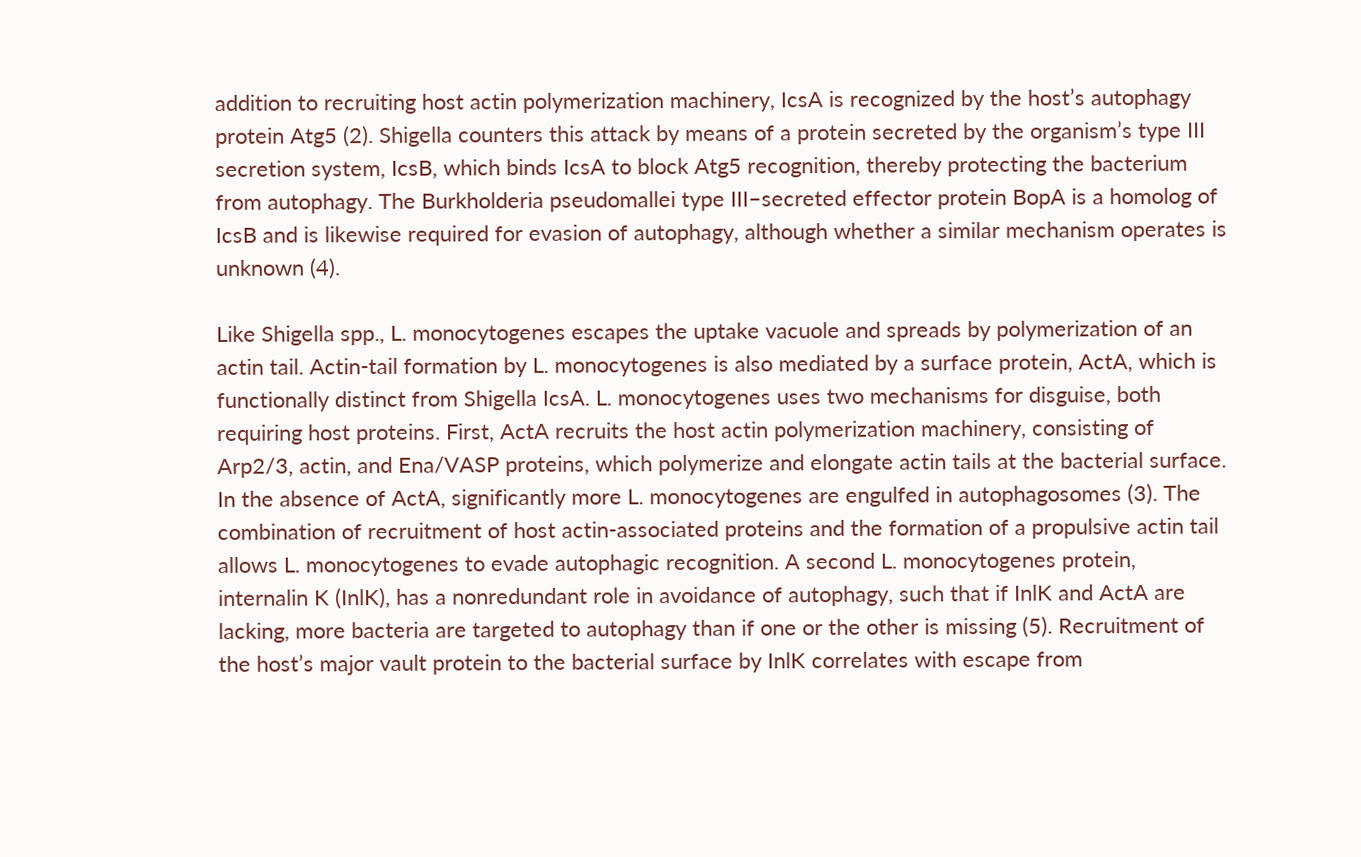addition to recruiting host actin polymerization machinery, IcsA is recognized by the host’s autophagy protein Atg5 (2). Shigella counters this attack by means of a protein secreted by the organism’s type III secretion system, IcsB, which binds IcsA to block Atg5 recognition, thereby protecting the bacterium from autophagy. The Burkholderia pseudomallei type III–secreted effector protein BopA is a homolog of IcsB and is likewise required for evasion of autophagy, although whether a similar mechanism operates is unknown (4).

Like Shigella spp., L. monocytogenes escapes the uptake vacuole and spreads by polymerization of an actin tail. Actin-tail formation by L. monocytogenes is also mediated by a surface protein, ActA, which is functionally distinct from Shigella IcsA. L. monocytogenes uses two mechanisms for disguise, both requiring host proteins. First, ActA recruits the host actin polymerization machinery, consisting of Arp2/3, actin, and Ena/VASP proteins, which polymerize and elongate actin tails at the bacterial surface. In the absence of ActA, significantly more L. monocytogenes are engulfed in autophagosomes (3). The combination of recruitment of host actin-associated proteins and the formation of a propulsive actin tail allows L. monocytogenes to evade autophagic recognition. A second L. monocytogenes protein, internalin K (InlK), has a nonredundant role in avoidance of autophagy, such that if InlK and ActA are lacking, more bacteria are targeted to autophagy than if one or the other is missing (5). Recruitment of the host’s major vault protein to the bacterial surface by InlK correlates with escape from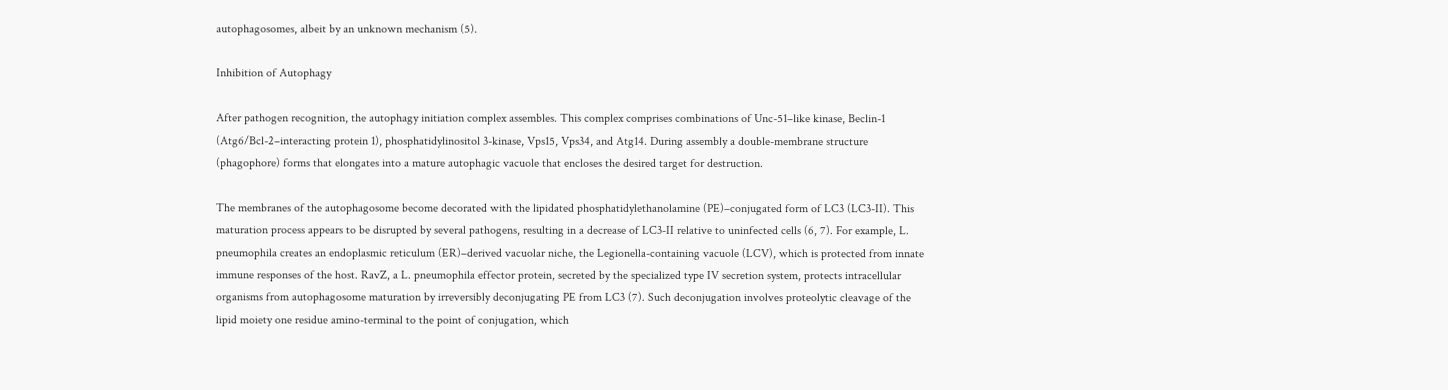autophagosomes, albeit by an unknown mechanism (5).

Inhibition of Autophagy

After pathogen recognition, the autophagy initiation complex assembles. This complex comprises combinations of Unc-51–like kinase, Beclin-1 (Atg6/Bcl-2–interacting protein 1), phosphatidylinositol 3-kinase, Vps15, Vps34, and Atg14. During assembly a double-membrane structure (phagophore) forms that elongates into a mature autophagic vacuole that encloses the desired target for destruction.

The membranes of the autophagosome become decorated with the lipidated phosphatidylethanolamine (PE)–conjugated form of LC3 (LC3-II). This maturation process appears to be disrupted by several pathogens, resulting in a decrease of LC3-II relative to uninfected cells (6, 7). For example, L. pneumophila creates an endoplasmic reticulum (ER)–derived vacuolar niche, the Legionella-containing vacuole (LCV), which is protected from innate immune responses of the host. RavZ, a L. pneumophila effector protein, secreted by the specialized type IV secretion system, protects intracellular organisms from autophagosome maturation by irreversibly deconjugating PE from LC3 (7). Such deconjugation involves proteolytic cleavage of the lipid moiety one residue amino-terminal to the point of conjugation, which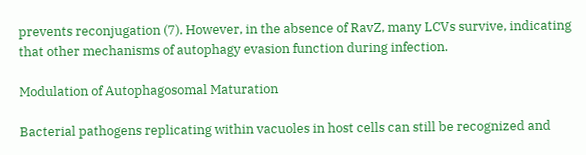prevents reconjugation (7). However, in the absence of RavZ, many LCVs survive, indicating that other mechanisms of autophagy evasion function during infection.

Modulation of Autophagosomal Maturation

Bacterial pathogens replicating within vacuoles in host cells can still be recognized and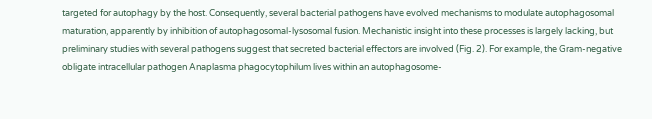targeted for autophagy by the host. Consequently, several bacterial pathogens have evolved mechanisms to modulate autophagosomal maturation, apparently by inhibition of autophagosomal-lysosomal fusion. Mechanistic insight into these processes is largely lacking, but preliminary studies with several pathogens suggest that secreted bacterial effectors are involved (Fig. 2). For example, the Gram-negative obligate intracellular pathogen Anaplasma phagocytophilum lives within an autophagosome-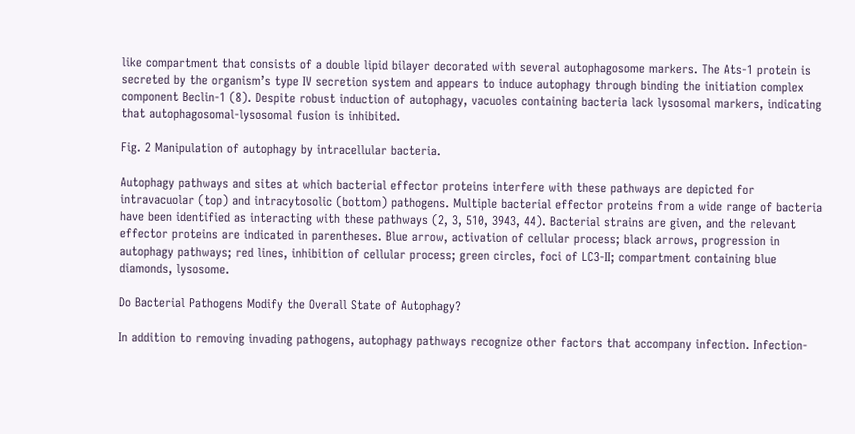like compartment that consists of a double lipid bilayer decorated with several autophagosome markers. The Ats-1 protein is secreted by the organism’s type IV secretion system and appears to induce autophagy through binding the initiation complex component Beclin-1 (8). Despite robust induction of autophagy, vacuoles containing bacteria lack lysosomal markers, indicating that autophagosomal-lysosomal fusion is inhibited.

Fig. 2 Manipulation of autophagy by intracellular bacteria.

Autophagy pathways and sites at which bacterial effector proteins interfere with these pathways are depicted for intravacuolar (top) and intracytosolic (bottom) pathogens. Multiple bacterial effector proteins from a wide range of bacteria have been identified as interacting with these pathways (2, 3, 510, 3943, 44). Bacterial strains are given, and the relevant effector proteins are indicated in parentheses. Blue arrow, activation of cellular process; black arrows, progression in autophagy pathways; red lines, inhibition of cellular process; green circles, foci of LC3-II; compartment containing blue diamonds, lysosome.

Do Bacterial Pathogens Modify the Overall State of Autophagy?

In addition to removing invading pathogens, autophagy pathways recognize other factors that accompany infection. Infection-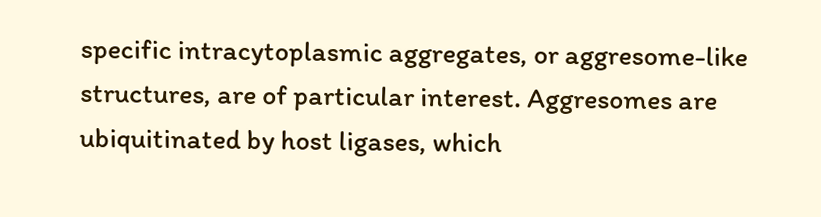specific intracytoplasmic aggregates, or aggresome-like structures, are of particular interest. Aggresomes are ubiquitinated by host ligases, which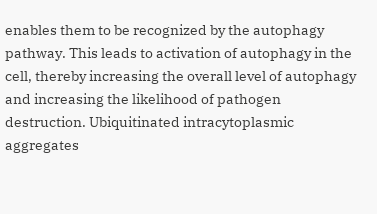enables them to be recognized by the autophagy pathway. This leads to activation of autophagy in the cell, thereby increasing the overall level of autophagy and increasing the likelihood of pathogen destruction. Ubiquitinated intracytoplasmic aggregates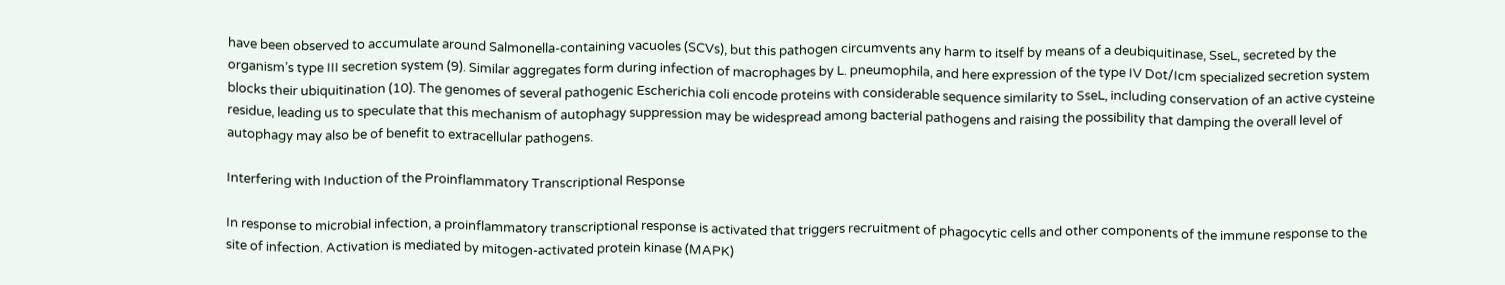have been observed to accumulate around Salmonella-containing vacuoles (SCVs), but this pathogen circumvents any harm to itself by means of a deubiquitinase, SseL, secreted by the organism’s type III secretion system (9). Similar aggregates form during infection of macrophages by L. pneumophila, and here expression of the type IV Dot/Icm specialized secretion system blocks their ubiquitination (10). The genomes of several pathogenic Escherichia coli encode proteins with considerable sequence similarity to SseL, including conservation of an active cysteine residue, leading us to speculate that this mechanism of autophagy suppression may be widespread among bacterial pathogens and raising the possibility that damping the overall level of autophagy may also be of benefit to extracellular pathogens.

Interfering with Induction of the Proinflammatory Transcriptional Response

In response to microbial infection, a proinflammatory transcriptional response is activated that triggers recruitment of phagocytic cells and other components of the immune response to the site of infection. Activation is mediated by mitogen-activated protein kinase (MAPK)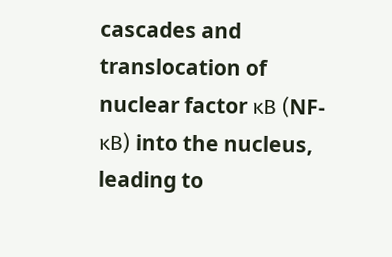cascades and translocation of nuclear factor κB (NF-κB) into the nucleus, leading to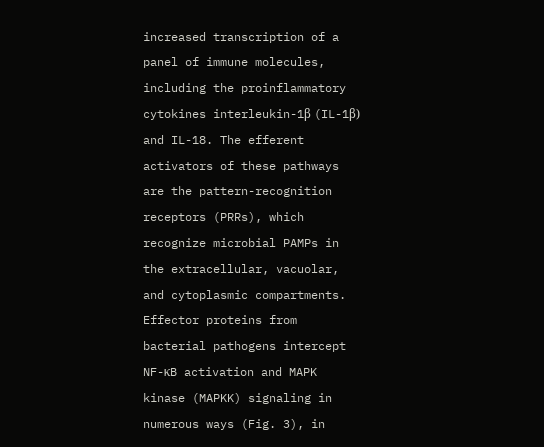increased transcription of a panel of immune molecules, including the proinflammatory cytokines interleukin-1β (IL-1β) and IL-18. The efferent activators of these pathways are the pattern-recognition receptors (PRRs), which recognize microbial PAMPs in the extracellular, vacuolar, and cytoplasmic compartments. Effector proteins from bacterial pathogens intercept NF-κB activation and MAPK kinase (MAPKK) signaling in numerous ways (Fig. 3), in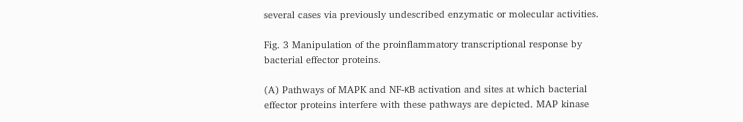several cases via previously undescribed enzymatic or molecular activities.

Fig. 3 Manipulation of the proinflammatory transcriptional response by bacterial effector proteins.

(A) Pathways of MAPK and NF-κB activation and sites at which bacterial effector proteins interfere with these pathways are depicted. MAP kinase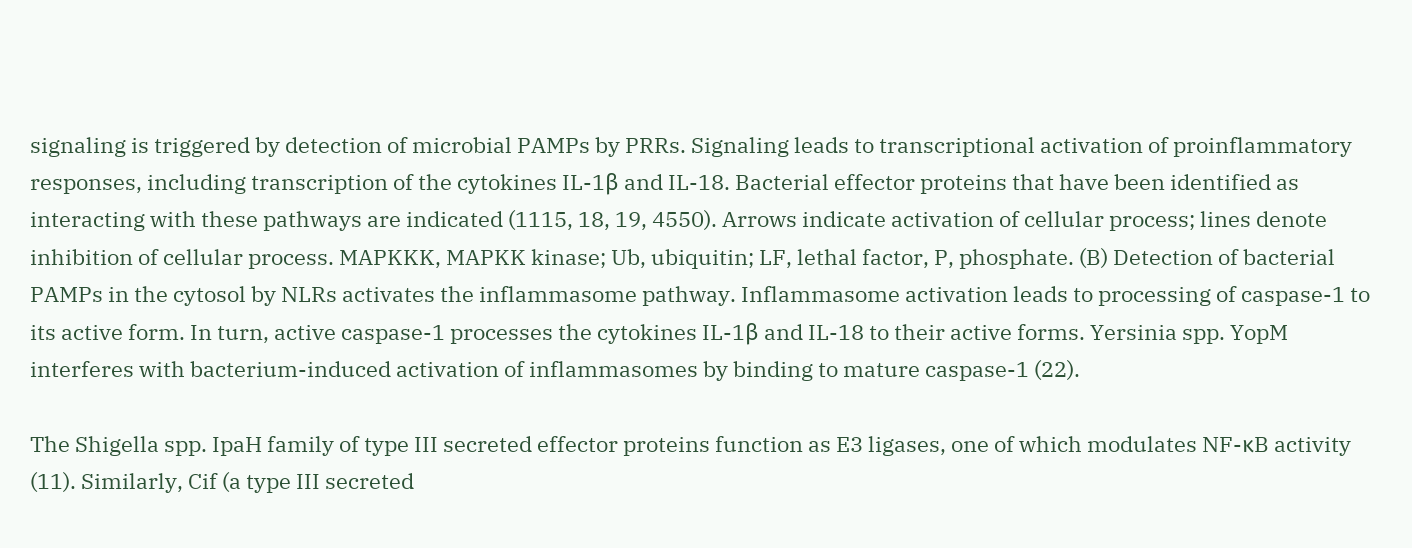signaling is triggered by detection of microbial PAMPs by PRRs. Signaling leads to transcriptional activation of proinflammatory responses, including transcription of the cytokines IL-1β and IL-18. Bacterial effector proteins that have been identified as interacting with these pathways are indicated (1115, 18, 19, 4550). Arrows indicate activation of cellular process; lines denote inhibition of cellular process. MAPKKK, MAPKK kinase; Ub, ubiquitin; LF, lethal factor, P, phosphate. (B) Detection of bacterial PAMPs in the cytosol by NLRs activates the inflammasome pathway. Inflammasome activation leads to processing of caspase-1 to its active form. In turn, active caspase-1 processes the cytokines IL-1β and IL-18 to their active forms. Yersinia spp. YopM interferes with bacterium-induced activation of inflammasomes by binding to mature caspase-1 (22).

The Shigella spp. IpaH family of type III secreted effector proteins function as E3 ligases, one of which modulates NF-κB activity (11). Similarly, Cif (a type III secreted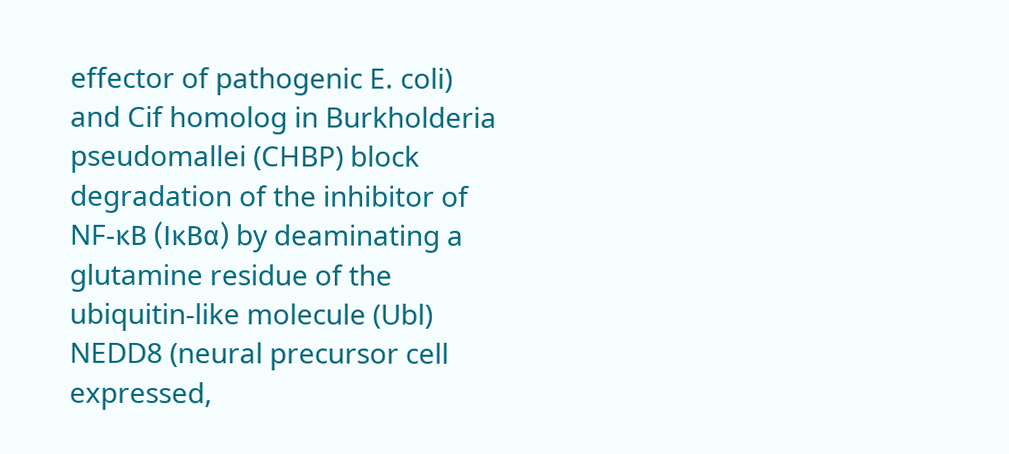effector of pathogenic E. coli) and Cif homolog in Burkholderia pseudomallei (CHBP) block degradation of the inhibitor of NF-κB (IκBα) by deaminating a glutamine residue of the ubiquitin-like molecule (Ubl) NEDD8 (neural precursor cell expressed,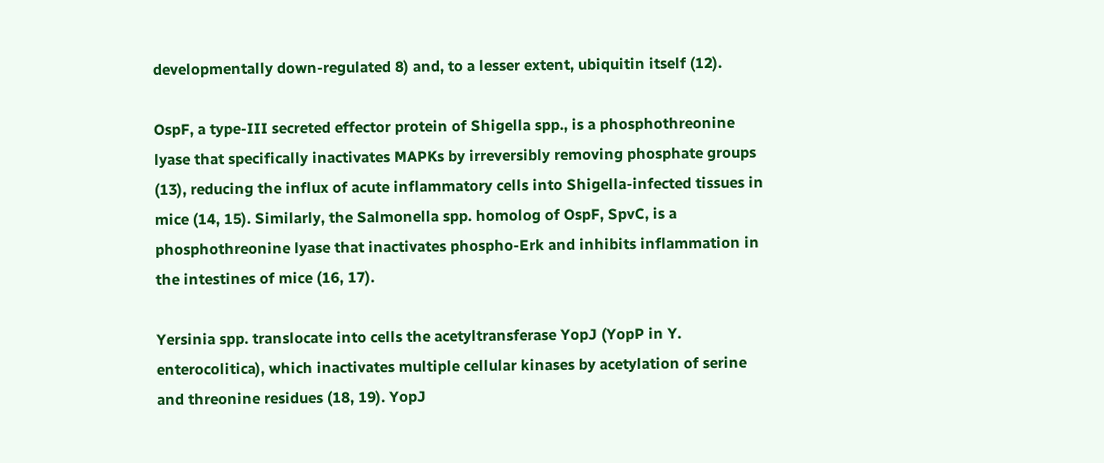developmentally down-regulated 8) and, to a lesser extent, ubiquitin itself (12).

OspF, a type-III secreted effector protein of Shigella spp., is a phosphothreonine lyase that specifically inactivates MAPKs by irreversibly removing phosphate groups (13), reducing the influx of acute inflammatory cells into Shigella-infected tissues in mice (14, 15). Similarly, the Salmonella spp. homolog of OspF, SpvC, is a phosphothreonine lyase that inactivates phospho-Erk and inhibits inflammation in the intestines of mice (16, 17).

Yersinia spp. translocate into cells the acetyltransferase YopJ (YopP in Y. enterocolitica), which inactivates multiple cellular kinases by acetylation of serine and threonine residues (18, 19). YopJ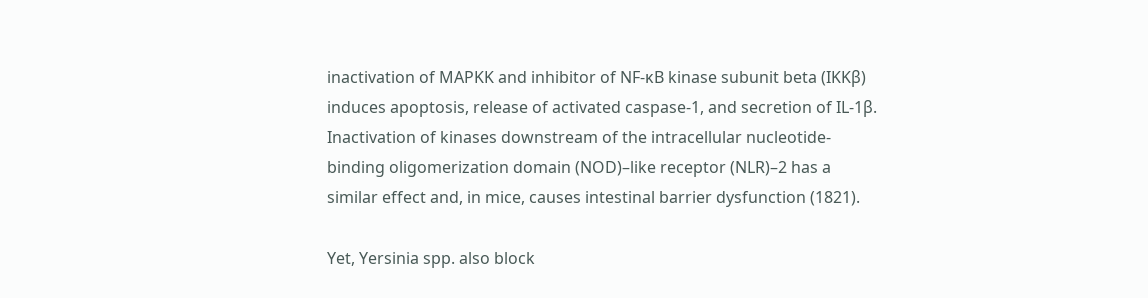inactivation of MAPKK and inhibitor of NF-κB kinase subunit beta (IKKβ) induces apoptosis, release of activated caspase-1, and secretion of IL-1β. Inactivation of kinases downstream of the intracellular nucleotide-binding oligomerization domain (NOD)–like receptor (NLR)–2 has a similar effect and, in mice, causes intestinal barrier dysfunction (1821).

Yet, Yersinia spp. also block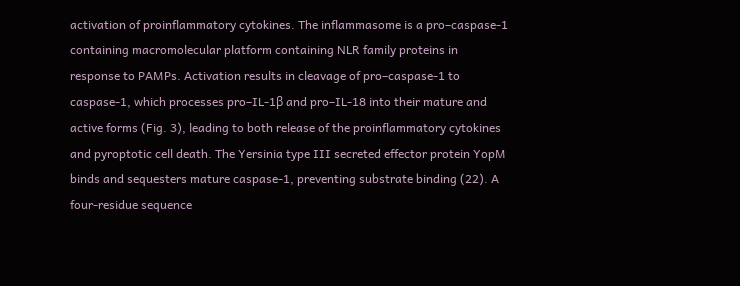activation of proinflammatory cytokines. The inflammasome is a pro–caspase-1 containing macromolecular platform containing NLR family proteins in response to PAMPs. Activation results in cleavage of pro–caspase-1 to caspase-1, which processes pro–IL-1β and pro–IL-18 into their mature and active forms (Fig. 3), leading to both release of the proinflammatory cytokines and pyroptotic cell death. The Yersinia type III secreted effector protein YopM binds and sequesters mature caspase-1, preventing substrate binding (22). A four-residue sequence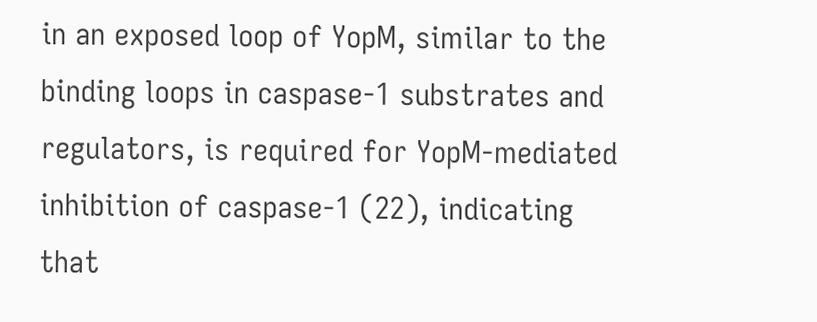in an exposed loop of YopM, similar to the binding loops in caspase-1 substrates and regulators, is required for YopM-mediated inhibition of caspase-1 (22), indicating that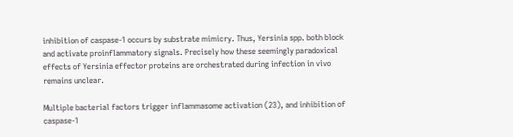inhibition of caspase-1 occurs by substrate mimicry. Thus, Yersinia spp. both block and activate proinflammatory signals. Precisely how these seemingly paradoxical effects of Yersinia effector proteins are orchestrated during infection in vivo remains unclear.

Multiple bacterial factors trigger inflammasome activation (23), and inhibition of caspase-1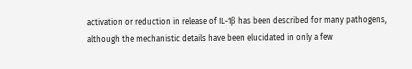activation or reduction in release of IL-1β has been described for many pathogens, although the mechanistic details have been elucidated in only a few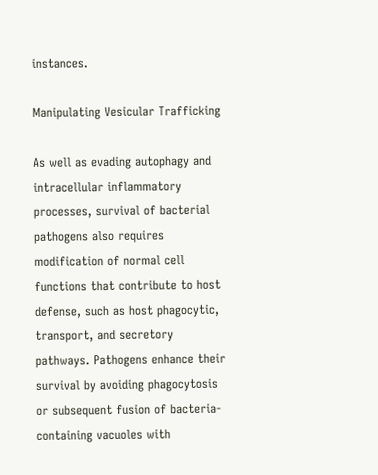instances.

Manipulating Vesicular Trafficking

As well as evading autophagy and intracellular inflammatory processes, survival of bacterial pathogens also requires modification of normal cell functions that contribute to host defense, such as host phagocytic, transport, and secretory pathways. Pathogens enhance their survival by avoiding phagocytosis or subsequent fusion of bacteria-containing vacuoles with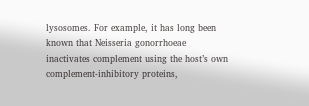lysosomes. For example, it has long been known that Neisseria gonorrhoeae inactivates complement using the host’s own complement-inhibitory proteins,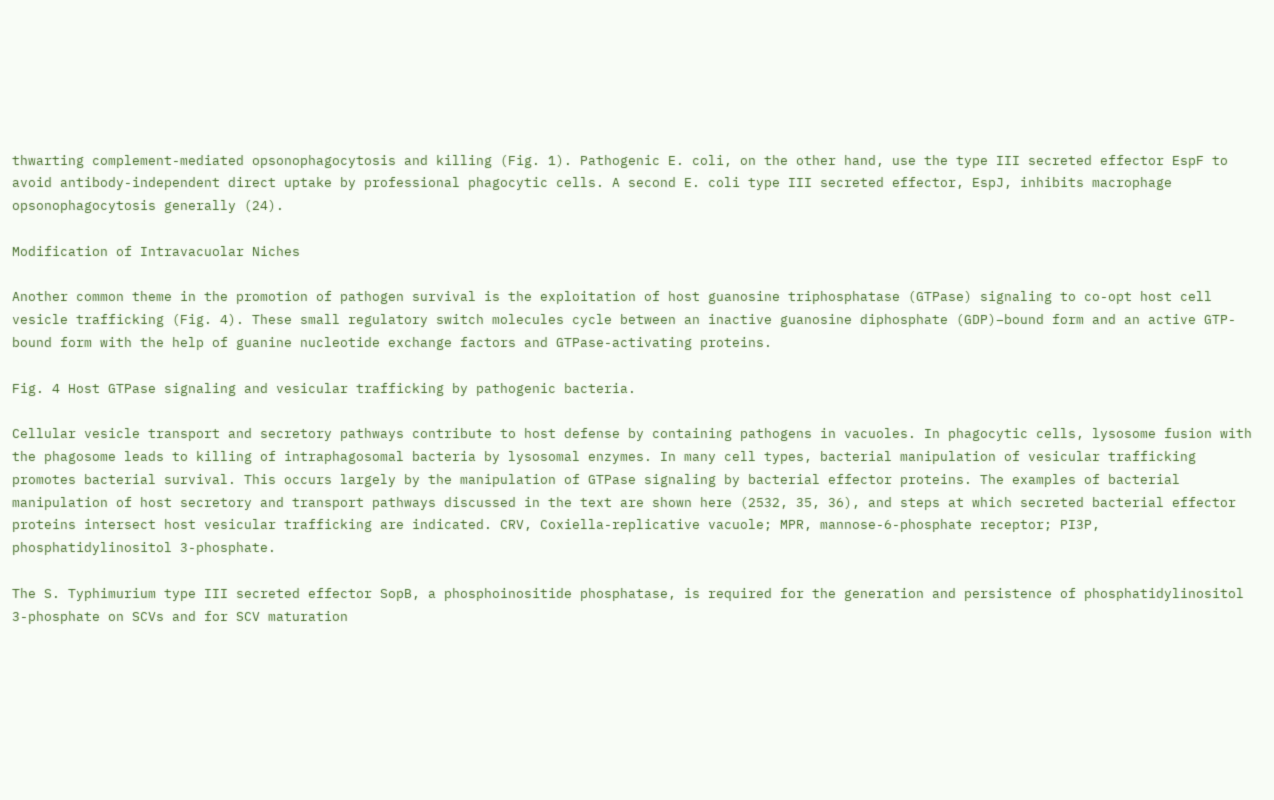thwarting complement-mediated opsonophagocytosis and killing (Fig. 1). Pathogenic E. coli, on the other hand, use the type III secreted effector EspF to avoid antibody-independent direct uptake by professional phagocytic cells. A second E. coli type III secreted effector, EspJ, inhibits macrophage opsonophagocytosis generally (24).

Modification of Intravacuolar Niches

Another common theme in the promotion of pathogen survival is the exploitation of host guanosine triphosphatase (GTPase) signaling to co-opt host cell vesicle trafficking (Fig. 4). These small regulatory switch molecules cycle between an inactive guanosine diphosphate (GDP)–bound form and an active GTP-bound form with the help of guanine nucleotide exchange factors and GTPase-activating proteins.

Fig. 4 Host GTPase signaling and vesicular trafficking by pathogenic bacteria.

Cellular vesicle transport and secretory pathways contribute to host defense by containing pathogens in vacuoles. In phagocytic cells, lysosome fusion with the phagosome leads to killing of intraphagosomal bacteria by lysosomal enzymes. In many cell types, bacterial manipulation of vesicular trafficking promotes bacterial survival. This occurs largely by the manipulation of GTPase signaling by bacterial effector proteins. The examples of bacterial manipulation of host secretory and transport pathways discussed in the text are shown here (2532, 35, 36), and steps at which secreted bacterial effector proteins intersect host vesicular trafficking are indicated. CRV, Coxiella-replicative vacuole; MPR, mannose-6-phosphate receptor; PI3P, phosphatidylinositol 3-phosphate.

The S. Typhimurium type III secreted effector SopB, a phosphoinositide phosphatase, is required for the generation and persistence of phosphatidylinositol 3-phosphate on SCVs and for SCV maturation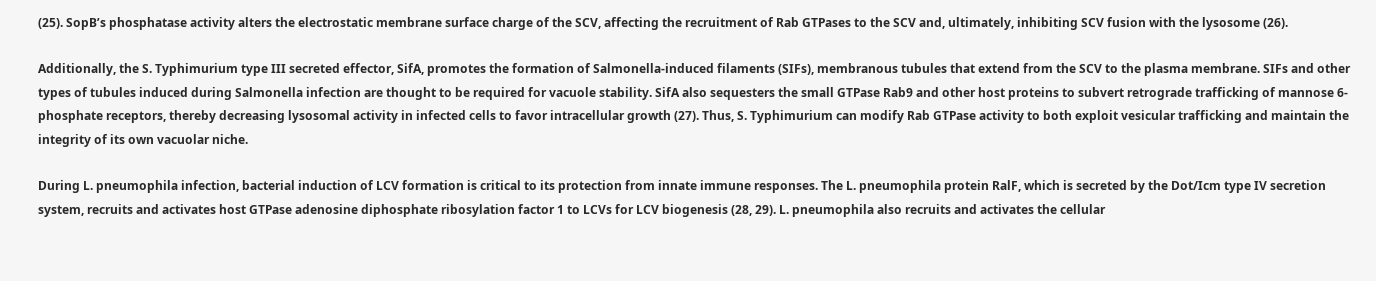(25). SopB’s phosphatase activity alters the electrostatic membrane surface charge of the SCV, affecting the recruitment of Rab GTPases to the SCV and, ultimately, inhibiting SCV fusion with the lysosome (26).

Additionally, the S. Typhimurium type III secreted effector, SifA, promotes the formation of Salmonella-induced filaments (SIFs), membranous tubules that extend from the SCV to the plasma membrane. SIFs and other types of tubules induced during Salmonella infection are thought to be required for vacuole stability. SifA also sequesters the small GTPase Rab9 and other host proteins to subvert retrograde trafficking of mannose 6-phosphate receptors, thereby decreasing lysosomal activity in infected cells to favor intracellular growth (27). Thus, S. Typhimurium can modify Rab GTPase activity to both exploit vesicular trafficking and maintain the integrity of its own vacuolar niche.

During L. pneumophila infection, bacterial induction of LCV formation is critical to its protection from innate immune responses. The L. pneumophila protein RalF, which is secreted by the Dot/Icm type IV secretion system, recruits and activates host GTPase adenosine diphosphate ribosylation factor 1 to LCVs for LCV biogenesis (28, 29). L. pneumophila also recruits and activates the cellular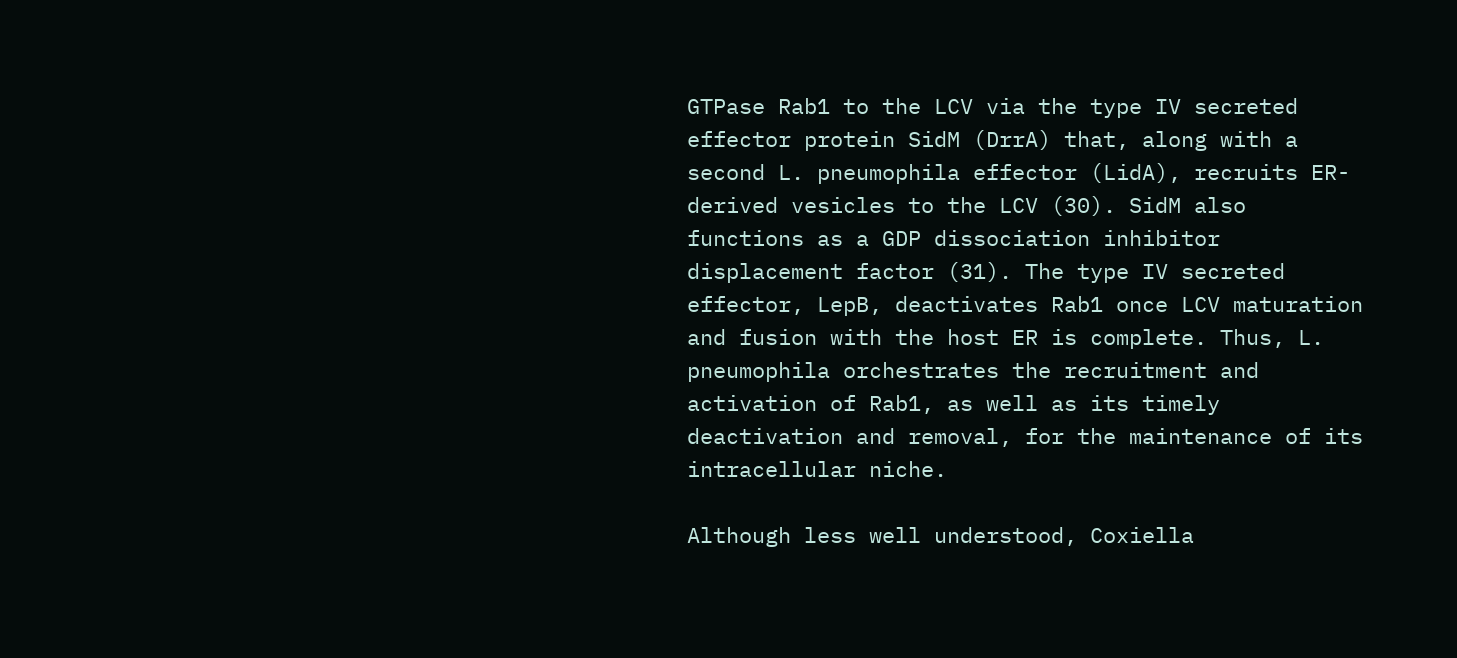GTPase Rab1 to the LCV via the type IV secreted effector protein SidM (DrrA) that, along with a second L. pneumophila effector (LidA), recruits ER-derived vesicles to the LCV (30). SidM also functions as a GDP dissociation inhibitor displacement factor (31). The type IV secreted effector, LepB, deactivates Rab1 once LCV maturation and fusion with the host ER is complete. Thus, L. pneumophila orchestrates the recruitment and activation of Rab1, as well as its timely deactivation and removal, for the maintenance of its intracellular niche.

Although less well understood, Coxiella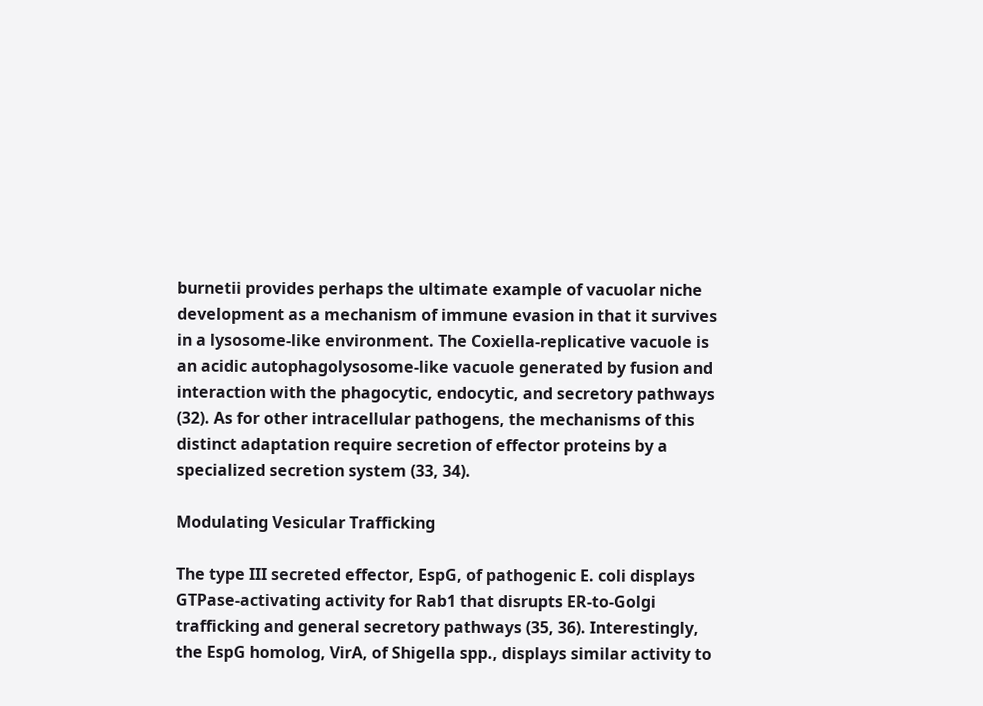burnetii provides perhaps the ultimate example of vacuolar niche development as a mechanism of immune evasion in that it survives in a lysosome-like environment. The Coxiella-replicative vacuole is an acidic autophagolysosome-like vacuole generated by fusion and interaction with the phagocytic, endocytic, and secretory pathways (32). As for other intracellular pathogens, the mechanisms of this distinct adaptation require secretion of effector proteins by a specialized secretion system (33, 34).

Modulating Vesicular Trafficking

The type III secreted effector, EspG, of pathogenic E. coli displays GTPase-activating activity for Rab1 that disrupts ER-to-Golgi trafficking and general secretory pathways (35, 36). Interestingly, the EspG homolog, VirA, of Shigella spp., displays similar activity to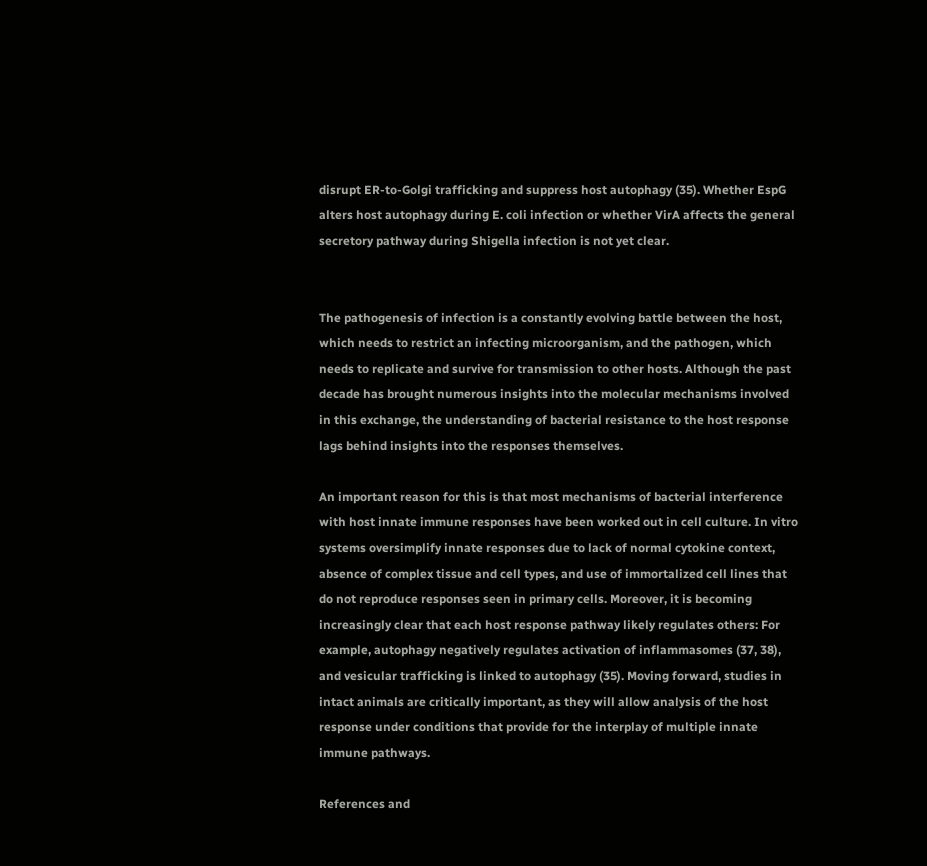disrupt ER-to-Golgi trafficking and suppress host autophagy (35). Whether EspG alters host autophagy during E. coli infection or whether VirA affects the general secretory pathway during Shigella infection is not yet clear.


The pathogenesis of infection is a constantly evolving battle between the host, which needs to restrict an infecting microorganism, and the pathogen, which needs to replicate and survive for transmission to other hosts. Although the past decade has brought numerous insights into the molecular mechanisms involved in this exchange, the understanding of bacterial resistance to the host response lags behind insights into the responses themselves.

An important reason for this is that most mechanisms of bacterial interference with host innate immune responses have been worked out in cell culture. In vitro systems oversimplify innate responses due to lack of normal cytokine context, absence of complex tissue and cell types, and use of immortalized cell lines that do not reproduce responses seen in primary cells. Moreover, it is becoming increasingly clear that each host response pathway likely regulates others: For example, autophagy negatively regulates activation of inflammasomes (37, 38), and vesicular trafficking is linked to autophagy (35). Moving forward, studies in intact animals are critically important, as they will allow analysis of the host response under conditions that provide for the interplay of multiple innate immune pathways.

References and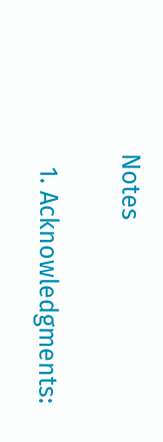Notes

  1. Acknowledgments: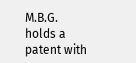M.B.G. holds a patent with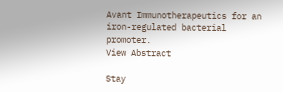Avant Immunotherapeutics for an iron-regulated bacterial promoter.
View Abstract

Stay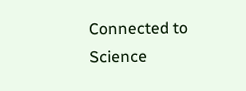Connected to Science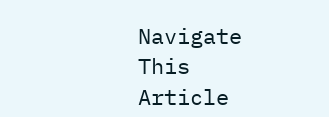Navigate This Article